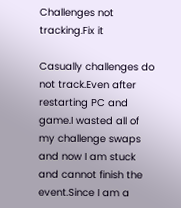Challenges not tracking.Fix it

Casually challenges do not track.Even after restarting PC and game.I wasted all of my challenge swaps and now I am stuck and cannot finish the event.Since I am a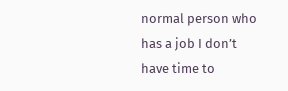normal person who has a job I don’t have time to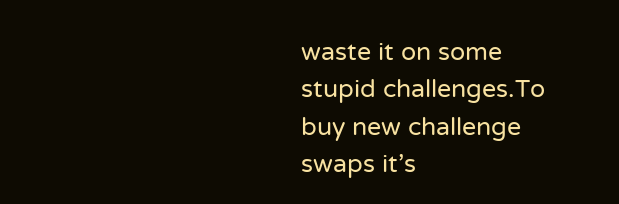waste it on some stupid challenges.To buy new challenge swaps it’s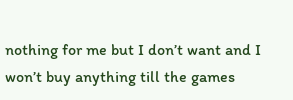nothing for me but I don’t want and I won’t buy anything till the games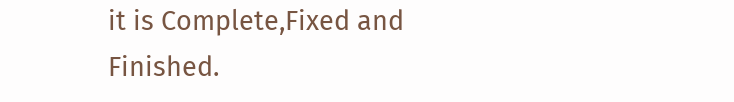it is Complete,Fixed and Finished.